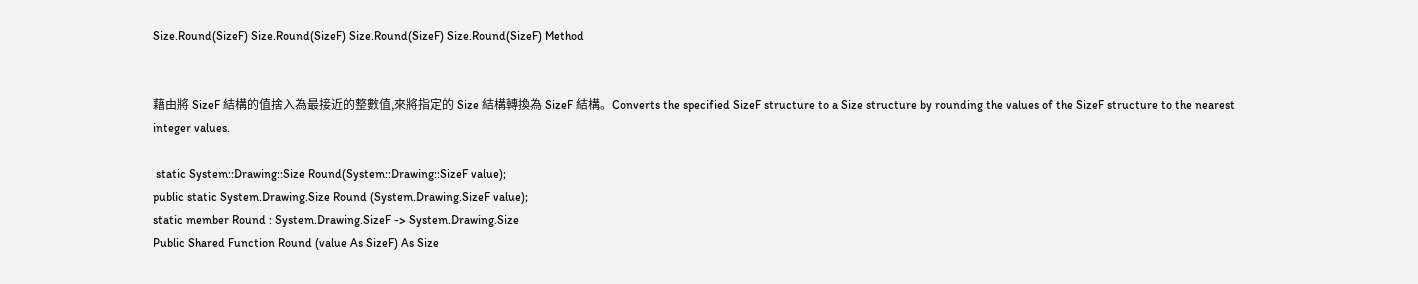Size.Round(SizeF) Size.Round(SizeF) Size.Round(SizeF) Size.Round(SizeF) Method


藉由將 SizeF 結構的值捨入為最接近的整數值,來將指定的 Size 結構轉換為 SizeF 結構。Converts the specified SizeF structure to a Size structure by rounding the values of the SizeF structure to the nearest integer values.

 static System::Drawing::Size Round(System::Drawing::SizeF value);
public static System.Drawing.Size Round (System.Drawing.SizeF value);
static member Round : System.Drawing.SizeF -> System.Drawing.Size
Public Shared Function Round (value As SizeF) As Size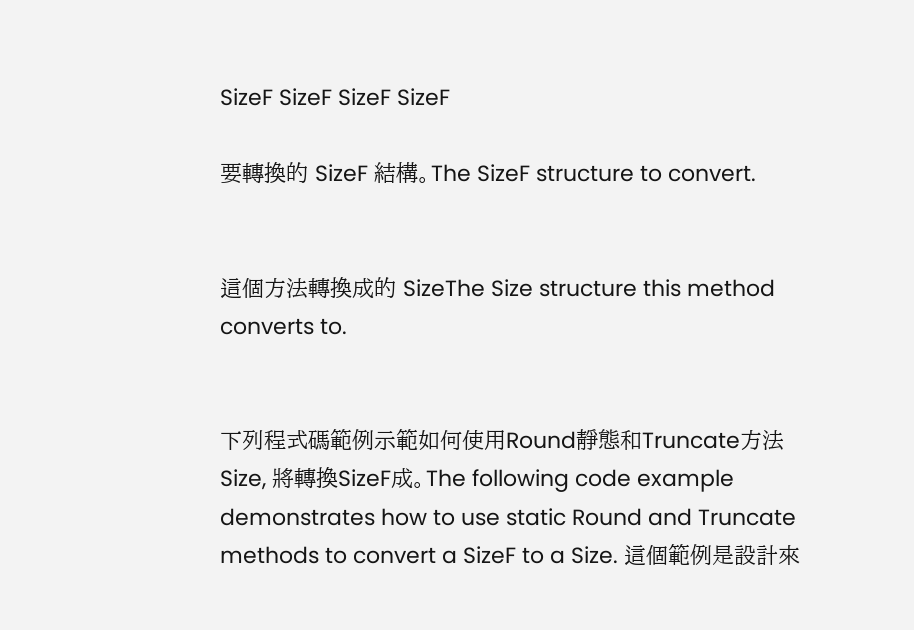SizeF SizeF SizeF SizeF

要轉換的 SizeF 結構。The SizeF structure to convert.


這個方法轉換成的 SizeThe Size structure this method converts to.


下列程式碼範例示範如何使用Round靜態和Truncate方法Size, 將轉換SizeF成。The following code example demonstrates how to use static Round and Truncate methods to convert a SizeF to a Size. 這個範例是設計來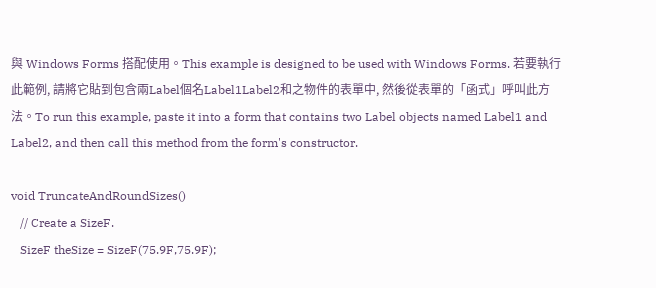與 Windows Forms 搭配使用。This example is designed to be used with Windows Forms. 若要執行此範例, 請將它貼到包含兩Label個名Label1Label2和之物件的表單中, 然後從表單的「函式」呼叫此方法。To run this example, paste it into a form that contains two Label objects named Label1 and Label2, and then call this method from the form's constructor.

void TruncateAndRoundSizes()
   // Create a SizeF.
   SizeF theSize = SizeF(75.9F,75.9F);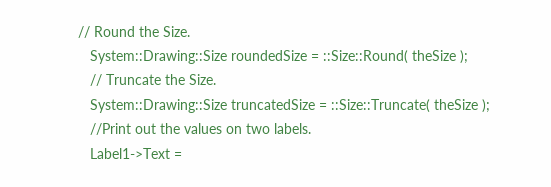// Round the Size.
   System::Drawing::Size roundedSize = ::Size::Round( theSize );
   // Truncate the Size.
   System::Drawing::Size truncatedSize = ::Size::Truncate( theSize );
   //Print out the values on two labels.
   Label1->Text =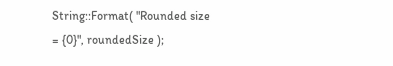String::Format( "Rounded size = {0}", roundedSize );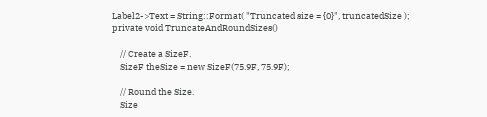Label2->Text = String::Format( "Truncated size = {0}", truncatedSize );
private void TruncateAndRoundSizes()

    // Create a SizeF.
    SizeF theSize = new SizeF(75.9F, 75.9F);

    // Round the Size.
    Size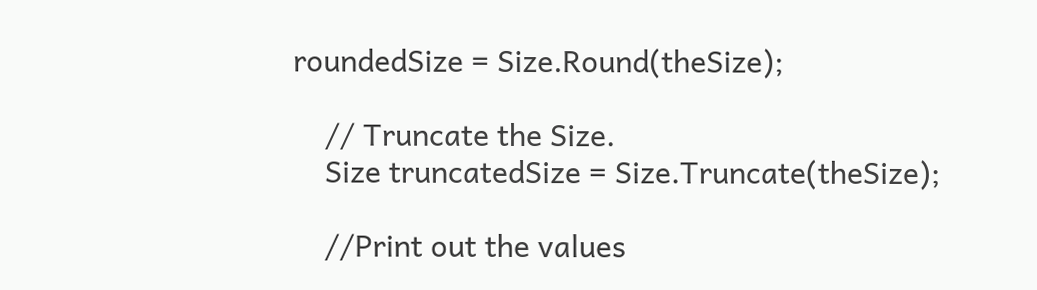roundedSize = Size.Round(theSize);

    // Truncate the Size.
    Size truncatedSize = Size.Truncate(theSize);

    //Print out the values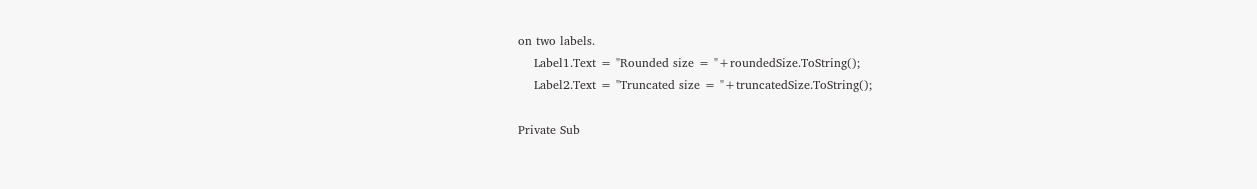on two labels.
    Label1.Text = "Rounded size = "+roundedSize.ToString();
    Label2.Text = "Truncated size = "+truncatedSize.ToString();

Private Sub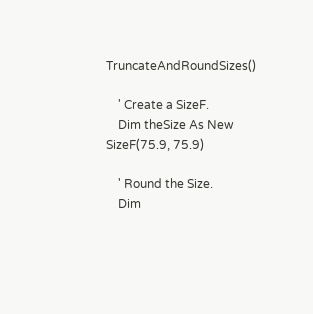TruncateAndRoundSizes()

    ' Create a SizeF.
    Dim theSize As New SizeF(75.9, 75.9)

    ' Round the Size.
    Dim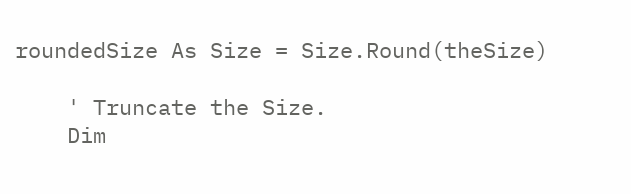roundedSize As Size = Size.Round(theSize)

    ' Truncate the Size.
    Dim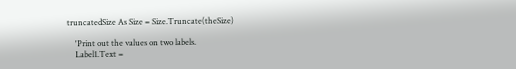truncatedSize As Size = Size.Truncate(theSize)

    'Print out the values on two labels.
    Label1.Text =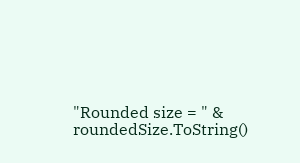"Rounded size = " & roundedSize.ToString()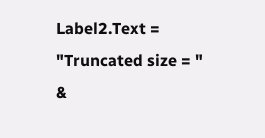Label2.Text = "Truncated size = " &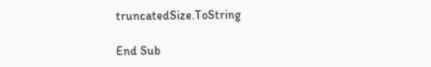truncatedSize.ToString

End Sub